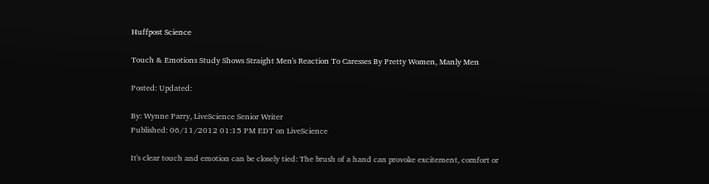Huffpost Science

Touch & Emotions Study Shows Straight Men's Reaction To Caresses By Pretty Women, Manly Men

Posted: Updated:

By: Wynne Parry, LiveScience Senior Writer
Published: 06/11/2012 01:15 PM EDT on LiveScience

It's clear touch and emotion can be closely tied: The brush of a hand can provoke excitement, comfort or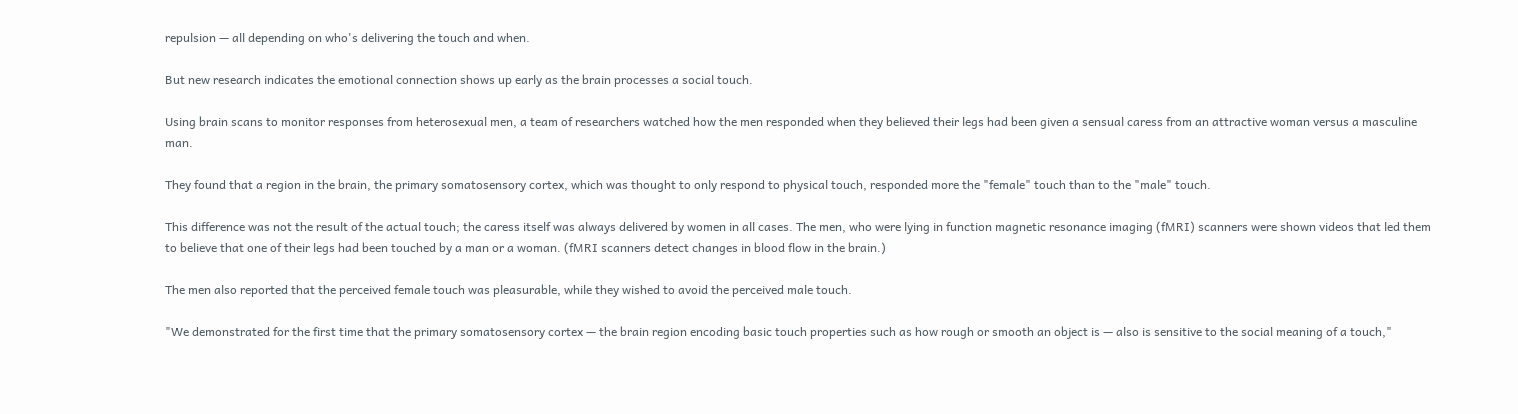repulsion — all depending on who's delivering the touch and when.

But new research indicates the emotional connection shows up early as the brain processes a social touch.

Using brain scans to monitor responses from heterosexual men, a team of researchers watched how the men responded when they believed their legs had been given a sensual caress from an attractive woman versus a masculine man.

They found that a region in the brain, the primary somatosensory cortex, which was thought to only respond to physical touch, responded more the "female" touch than to the "male" touch.

This difference was not the result of the actual touch; the caress itself was always delivered by women in all cases. The men, who were lying in function magnetic resonance imaging (fMRI) scanners were shown videos that led them to believe that one of their legs had been touched by a man or a woman. (fMRI scanners detect changes in blood flow in the brain.)

The men also reported that the perceived female touch was pleasurable, while they wished to avoid the perceived male touch.

"We demonstrated for the first time that the primary somatosensory cortex — the brain region encoding basic touch properties such as how rough or smooth an object is — also is sensitive to the social meaning of a touch,"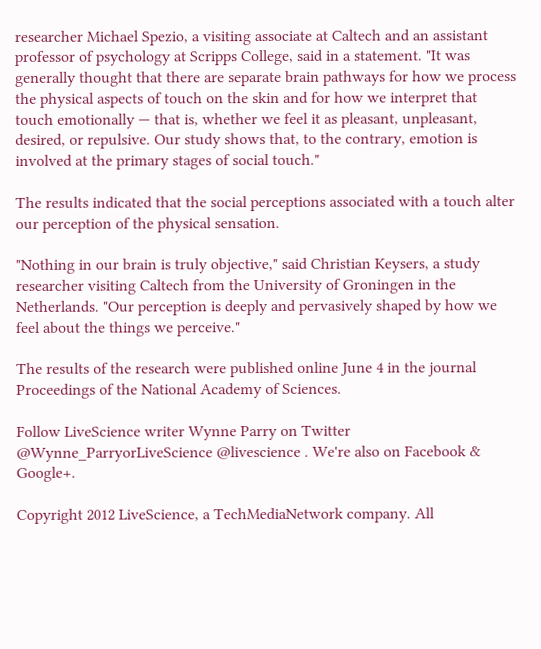researcher Michael Spezio, a visiting associate at Caltech and an assistant professor of psychology at Scripps College, said in a statement. "It was generally thought that there are separate brain pathways for how we process the physical aspects of touch on the skin and for how we interpret that touch emotionally — that is, whether we feel it as pleasant, unpleasant, desired, or repulsive. Our study shows that, to the contrary, emotion is involved at the primary stages of social touch."

The results indicated that the social perceptions associated with a touch alter our perception of the physical sensation.

"Nothing in our brain is truly objective," said Christian Keysers, a study researcher visiting Caltech from the University of Groningen in the Netherlands. "Our perception is deeply and pervasively shaped by how we feel about the things we perceive."

The results of the research were published online June 4 in the journal Proceedings of the National Academy of Sciences.

Follow LiveScience writer Wynne Parry on Twitter @Wynne_ParryorLiveScience @livescience . We're also on Facebook & Google+.

Copyright 2012 LiveScience, a TechMediaNetwork company. All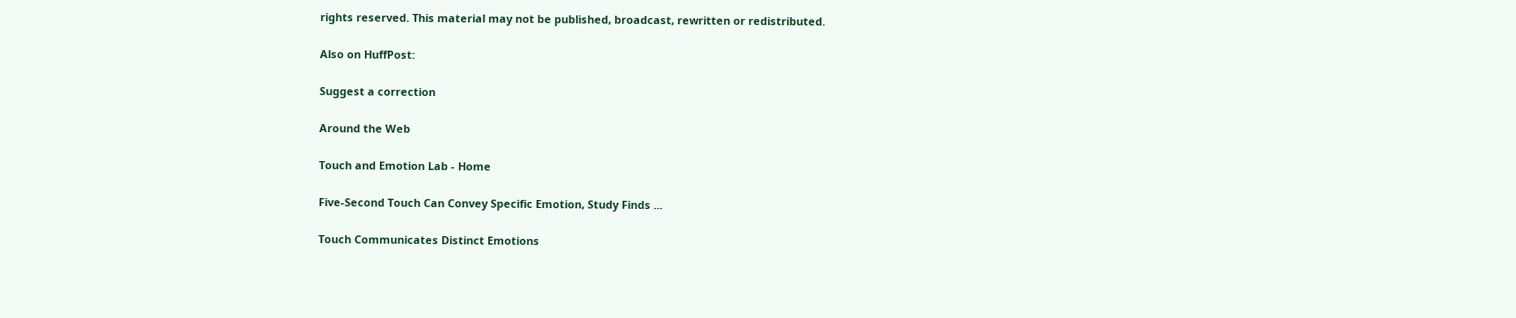rights reserved. This material may not be published, broadcast, rewritten or redistributed.

Also on HuffPost:

Suggest a correction

Around the Web

Touch and Emotion Lab - Home

Five-Second Touch Can Convey Specific Emotion, Study Finds ...

Touch Communicates Distinct Emotions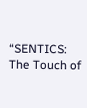“SENTICS: The Touch of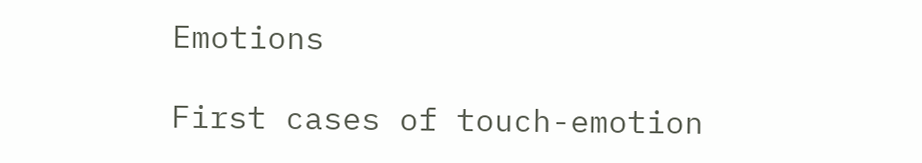Emotions

First cases of touch-emotion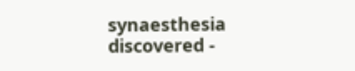synaesthesia discovered -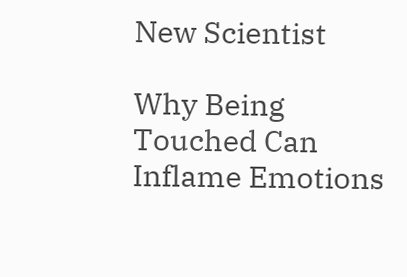New Scientist

Why Being Touched Can Inflame Emotions